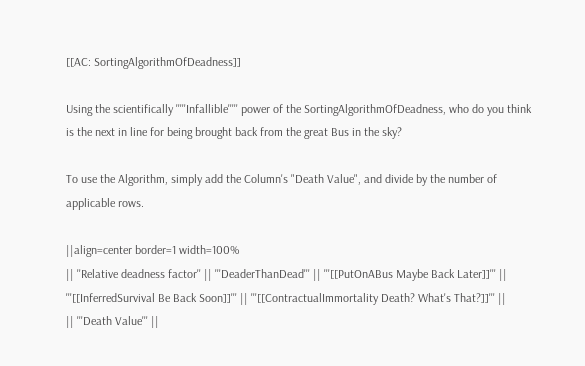[[AC: SortingAlgorithmOfDeadness]]

Using the scientifically '''''Infallible''''' power of the SortingAlgorithmOfDeadness, who do you think is the next in line for being brought back from the great Bus in the sky?

To use the Algorithm, simply add the Column's "Death Value", and divide by the number of applicable rows.

||align=center border=1 width=100%
|| ''Relative deadness factor'' || '''DeaderThanDead''' || '''[[PutOnABus Maybe Back Later]]''' || '''[[InferredSurvival Be Back Soon]]''' || '''[[ContractualImmortality Death? What's That?]]''' ||
|| '''Death Value''' ||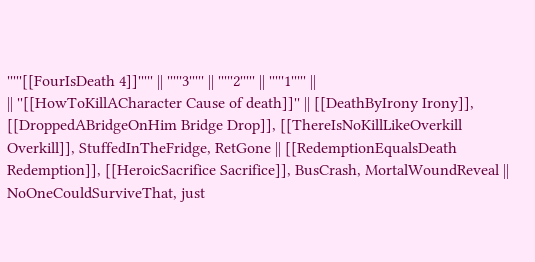'''''[[FourIsDeath 4]]''''' || '''''3''''' || '''''2''''' || '''''1''''' ||
|| ''[[HowToKillACharacter Cause of death]]'' || [[DeathByIrony Irony]], [[DroppedABridgeOnHim Bridge Drop]], [[ThereIsNoKillLikeOverkill Overkill]], StuffedInTheFridge, RetGone || [[RedemptionEqualsDeath Redemption]], [[HeroicSacrifice Sacrifice]], BusCrash, MortalWoundReveal || NoOneCouldSurviveThat, just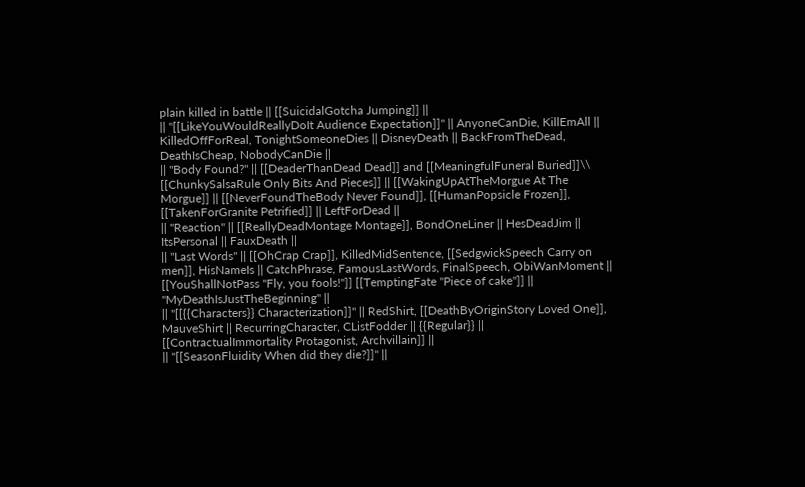plain killed in battle || [[SuicidalGotcha Jumping]] ||
|| ''[[LikeYouWouldReallyDoIt Audience Expectation]]'' || AnyoneCanDie, KillEmAll || KilledOffForReal, TonightSomeoneDies || DisneyDeath || BackFromTheDead, DeathIsCheap, NobodyCanDie ||
|| ''Body Found?'' || [[DeaderThanDead Dead]] and [[MeaningfulFuneral Buried]]\\
[[ChunkySalsaRule Only Bits And Pieces]] || [[WakingUpAtTheMorgue At The Morgue]] || [[NeverFoundTheBody Never Found]], [[HumanPopsicle Frozen]], [[TakenForGranite Petrified]] || LeftForDead ||
|| ''Reaction'' || [[ReallyDeadMontage Montage]], BondOneLiner || HesDeadJim || ItsPersonal || FauxDeath ||
|| ''Last Words'' || [[OhCrap Crap]], KilledMidSentence, [[SedgwickSpeech Carry on men]], HisNameIs || CatchPhrase, FamousLastWords, FinalSpeech, ObiWanMoment || [[YouShallNotPass "Fly, you fools!"]] [[TemptingFate "Piece of cake"]] || "MyDeathIsJustTheBeginning" ||
|| ''[[{{Characters}} Characterization]]'' || RedShirt, [[DeathByOriginStory Loved One]], MauveShirt || RecurringCharacter, CListFodder || {{Regular}} || [[ContractualImmortality Protagonist, Archvillain]] ||
|| ''[[SeasonFluidity When did they die?]]'' ||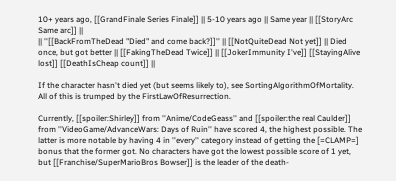10+ years ago, [[GrandFinale Series Finale]] || 5-10 years ago || Same year || [[StoryArc Same arc]] ||
|| ''[[BackFromTheDead "Died" and come back?]]'' || [[NotQuiteDead Not yet]] || Died once, but got better || [[FakingTheDead Twice]] || [[JokerImmunity I've]] [[StayingAlive lost]] [[DeathIsCheap count]] ||

If the character hasn't died yet (but seems likely to), see SortingAlgorithmOfMortality. All of this is trumped by the FirstLawOfResurrection.

Currently, [[spoiler:Shirley]] from ''Anime/CodeGeass'' and [[spoiler:the real Caulder]] from ''VideoGame/AdvanceWars: Days of Ruin'' have scored 4, the highest possible. The latter is more notable by having 4 in ''every'' category instead of getting the [=CLAMP=] bonus that the former got. No characters have got the lowest possible score of 1 yet, but [[Franchise/SuperMarioBros Bowser]] is the leader of the death-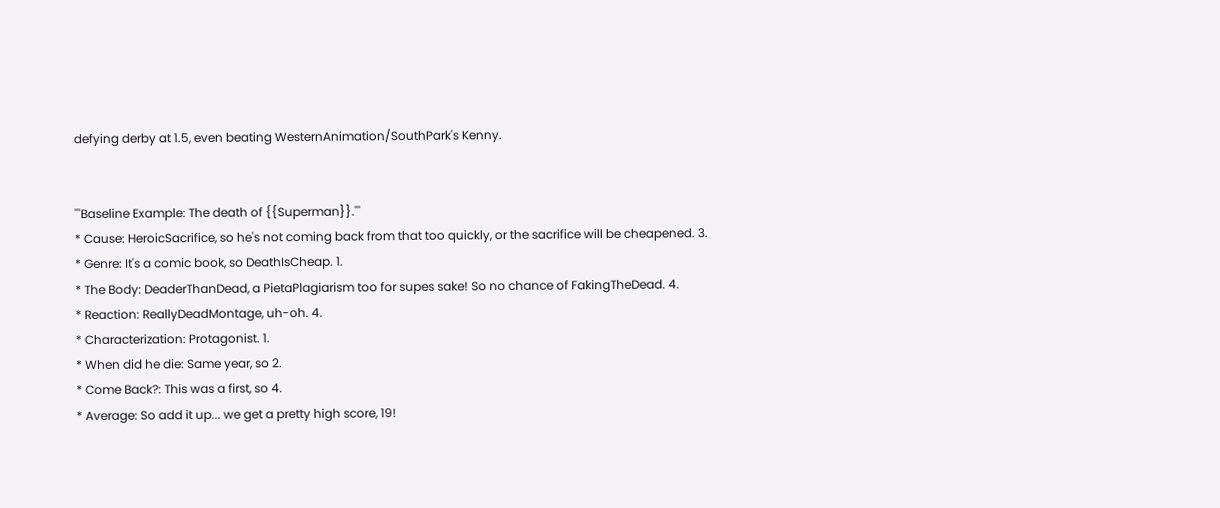defying derby at 1.5, even beating WesternAnimation/SouthPark's Kenny.


'''Baseline Example: The death of {{Superman}}.'''
* Cause: HeroicSacrifice, so he's not coming back from that too quickly, or the sacrifice will be cheapened. 3.
* Genre: It's a comic book, so DeathIsCheap. 1.
* The Body: DeaderThanDead, a PietaPlagiarism too for supes sake! So no chance of FakingTheDead. 4.
* Reaction: ReallyDeadMontage, uh-oh. 4.
* Characterization: Protagonist. 1.
* When did he die: Same year, so 2.
* Come Back?: This was a first, so 4.
* Average: So add it up... we get a pretty high score, 19!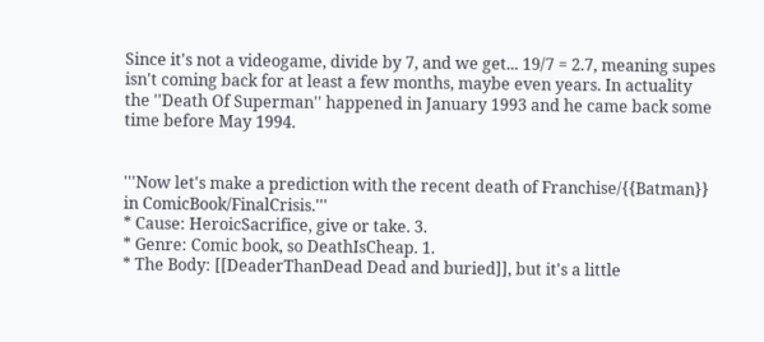Since it's not a videogame, divide by 7, and we get... 19/7 = 2.7, meaning supes isn't coming back for at least a few months, maybe even years. In actuality the ''Death Of Superman'' happened in January 1993 and he came back some time before May 1994.


'''Now let's make a prediction with the recent death of Franchise/{{Batman}} in ComicBook/FinalCrisis.'''
* Cause: HeroicSacrifice, give or take. 3.
* Genre: Comic book, so DeathIsCheap. 1.
* The Body: [[DeaderThanDead Dead and buried]], but it's a little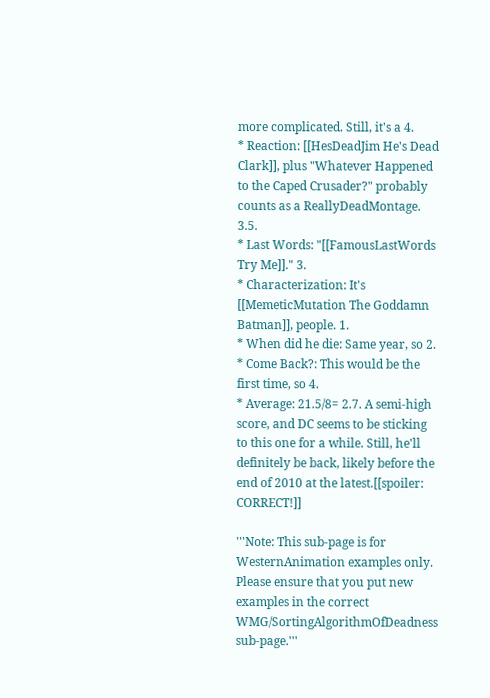more complicated. Still, it's a 4.
* Reaction: [[HesDeadJim He's Dead Clark]], plus "Whatever Happened to the Caped Crusader?" probably counts as a ReallyDeadMontage. 3.5.
* Last Words: "[[FamousLastWords Try Me]]." 3.
* Characterization: It's [[MemeticMutation The Goddamn Batman]], people. 1.
* When did he die: Same year, so 2.
* Come Back?: This would be the first time, so 4.
* Average: 21.5/8= 2.7. A semi-high score, and DC seems to be sticking to this one for a while. Still, he'll definitely be back, likely before the end of 2010 at the latest.[[spoiler: CORRECT!]]

'''Note: This sub-page is for WesternAnimation examples only. Please ensure that you put new examples in the correct WMG/SortingAlgorithmOfDeadness sub-page.'''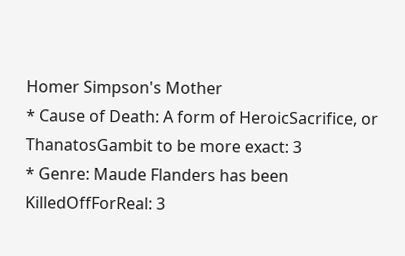Homer Simpson's Mother
* Cause of Death: A form of HeroicSacrifice, or ThanatosGambit to be more exact: 3
* Genre: Maude Flanders has been KilledOffForReal: 3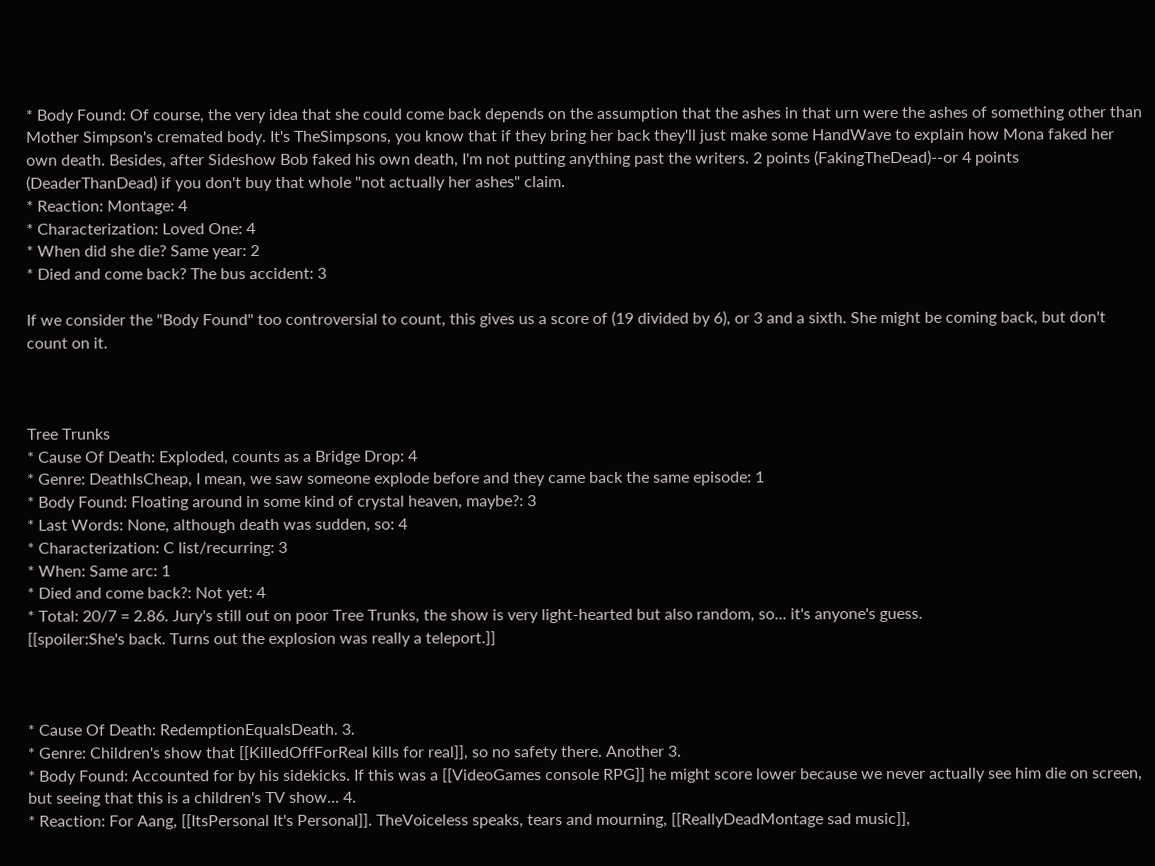* Body Found: Of course, the very idea that she could come back depends on the assumption that the ashes in that urn were the ashes of something other than Mother Simpson's cremated body. It's TheSimpsons, you know that if they bring her back they'll just make some HandWave to explain how Mona faked her own death. Besides, after Sideshow Bob faked his own death, I'm not putting anything past the writers. 2 points (FakingTheDead)--or 4 points (DeaderThanDead) if you don't buy that whole "not actually her ashes" claim.
* Reaction: Montage: 4
* Characterization: Loved One: 4
* When did she die? Same year: 2
* Died and come back? The bus accident: 3

If we consider the "Body Found" too controversial to count, this gives us a score of (19 divided by 6), or 3 and a sixth. She might be coming back, but don't count on it.



Tree Trunks
* Cause Of Death: Exploded, counts as a Bridge Drop: 4
* Genre: DeathIsCheap, I mean, we saw someone explode before and they came back the same episode: 1
* Body Found: Floating around in some kind of crystal heaven, maybe?: 3
* Last Words: None, although death was sudden, so: 4
* Characterization: C list/recurring: 3
* When: Same arc: 1
* Died and come back?: Not yet: 4
* Total: 20/7 = 2.86. Jury's still out on poor Tree Trunks, the show is very light-hearted but also random, so... it's anyone's guess.
[[spoiler:She's back. Turns out the explosion was really a teleport.]]



* Cause Of Death: RedemptionEqualsDeath. 3.
* Genre: Children's show that [[KilledOffForReal kills for real]], so no safety there. Another 3.
* Body Found: Accounted for by his sidekicks. If this was a [[VideoGames console RPG]] he might score lower because we never actually see him die on screen, but seeing that this is a children's TV show... 4.
* Reaction: For Aang, [[ItsPersonal It's Personal]]. TheVoiceless speaks, tears and mourning, [[ReallyDeadMontage sad music]],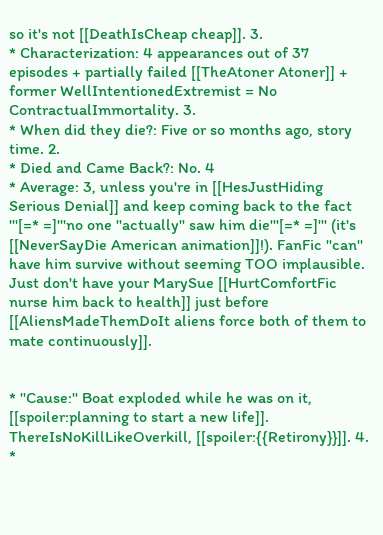so it's not [[DeathIsCheap cheap]]. 3.
* Characterization: 4 appearances out of 37 episodes + partially failed [[TheAtoner Atoner]] + former WellIntentionedExtremist = No ContractualImmortality. 3.
* When did they die?: Five or so months ago, story time. 2.
* Died and Came Back?: No. 4
* Average: 3, unless you're in [[HesJustHiding Serious Denial]] and keep coming back to the fact '''[=* =]'''no one ''actually'' saw him die'''[=* =]''' (it's [[NeverSayDie American animation]]!). FanFic ''can'' have him survive without seeming TOO implausible. Just don't have your MarySue [[HurtComfortFic nurse him back to health]] just before [[AliensMadeThemDoIt aliens force both of them to mate continuously]].


* ''Cause:'' Boat exploded while he was on it, [[spoiler:planning to start a new life]]. ThereIsNoKillLikeOverkill, [[spoiler:{{Retirony}}]]. 4.
*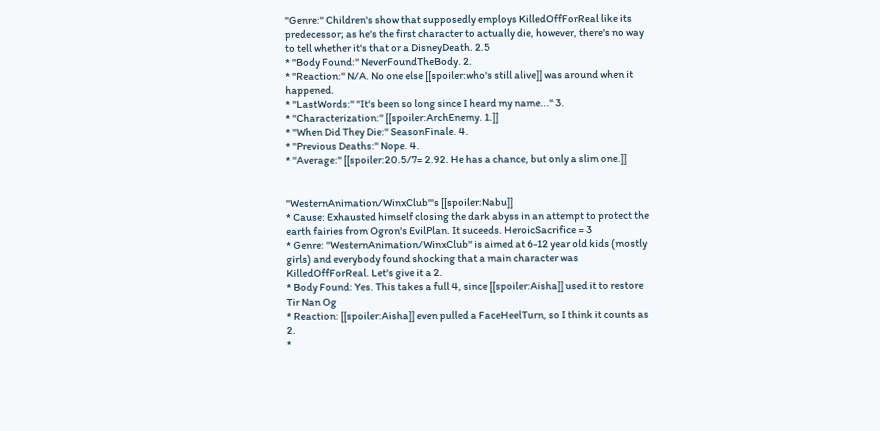''Genre:'' Children's show that supposedly employs KilledOffForReal like its predecessor; as he's the first character to actually die, however, there's no way to tell whether it's that or a DisneyDeath. 2.5
* ''Body Found:'' NeverFoundTheBody. 2.
* ''Reaction:'' N/A. No one else [[spoiler:who's still alive]] was around when it happened.
* ''LastWords:'' "It's been so long since I heard my name..." 3.
* ''Characterization:'' [[spoiler:ArchEnemy. 1.]]
* ''When Did They Die:'' SeasonFinale. 4.
* ''Previous Deaths:'' Nope. 4.
* ''Average:'' [[spoiler:20.5/7= 2.92. He has a chance, but only a slim one.]]


''WesternAnimation/WinxClub'''s [[spoiler:Nabu]]
* Cause: Exhausted himself closing the dark abyss in an attempt to protect the earth fairies from Ogron's EvilPlan. It suceeds. HeroicSacrifice = 3
* Genre: ''WesternAnimation/WinxClub'' is aimed at 6-12 year old kids (mostly girls) and everybody found shocking that a main character was KilledOffForReal. Let's give it a 2.
* Body Found: Yes. This takes a full 4, since [[spoiler:Aisha]] used it to restore Tir Nan Og
* Reaction: [[spoiler:Aisha]] even pulled a FaceHeelTurn, so I think it counts as 2.
*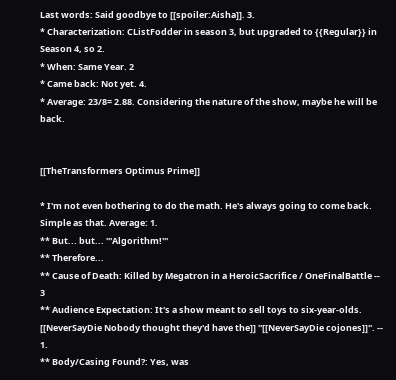Last words: Said goodbye to [[spoiler:Aisha]]. 3.
* Characterization: CListFodder in season 3, but upgraded to {{Regular}} in Season 4, so 2.
* When: Same Year. 2
* Came back: Not yet. 4.
* Average: 23/8= 2.88. Considering the nature of the show, maybe he will be back.


[[TheTransformers Optimus Prime]]

* I'm not even bothering to do the math. He's always going to come back. Simple as that. Average: 1.
** But... but... '''Algorithm!'''
** Therefore...
** Cause of Death: Killed by Megatron in a HeroicSacrifice / OneFinalBattle -- 3
** Audience Expectation: It's a show meant to sell toys to six-year-olds. [[NeverSayDie Nobody thought they'd have the]] ''[[NeverSayDie cojones]]''. -- 1.
** Body/Casing Found?: Yes, was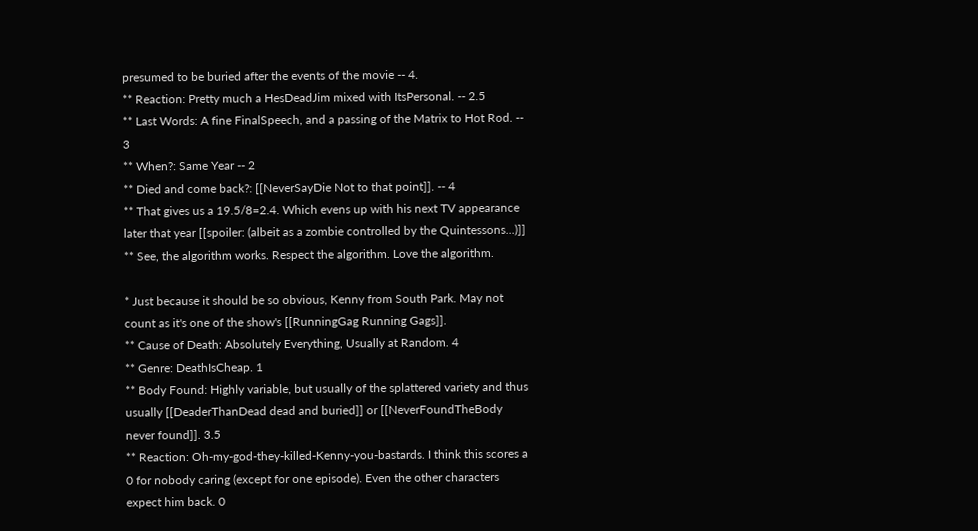presumed to be buried after the events of the movie -- 4.
** Reaction: Pretty much a HesDeadJim mixed with ItsPersonal. -- 2.5
** Last Words: A fine FinalSpeech, and a passing of the Matrix to Hot Rod. -- 3
** When?: Same Year -- 2
** Died and come back?: [[NeverSayDie Not to that point]]. -- 4
** That gives us a 19.5/8=2.4. Which evens up with his next TV appearance later that year [[spoiler: (albeit as a zombie controlled by the Quintessons...)]]
** See, the algorithm works. Respect the algorithm. Love the algorithm.

* Just because it should be so obvious, Kenny from South Park. May not count as it's one of the show's [[RunningGag Running Gags]].
** Cause of Death: Absolutely Everything, Usually at Random. 4
** Genre: DeathIsCheap. 1
** Body Found: Highly variable, but usually of the splattered variety and thus usually [[DeaderThanDead dead and buried]] or [[NeverFoundTheBody never found]]. 3.5
** Reaction: Oh-my-god-they-killed-Kenny-you-bastards. I think this scores a 0 for nobody caring (except for one episode). Even the other characters expect him back. 0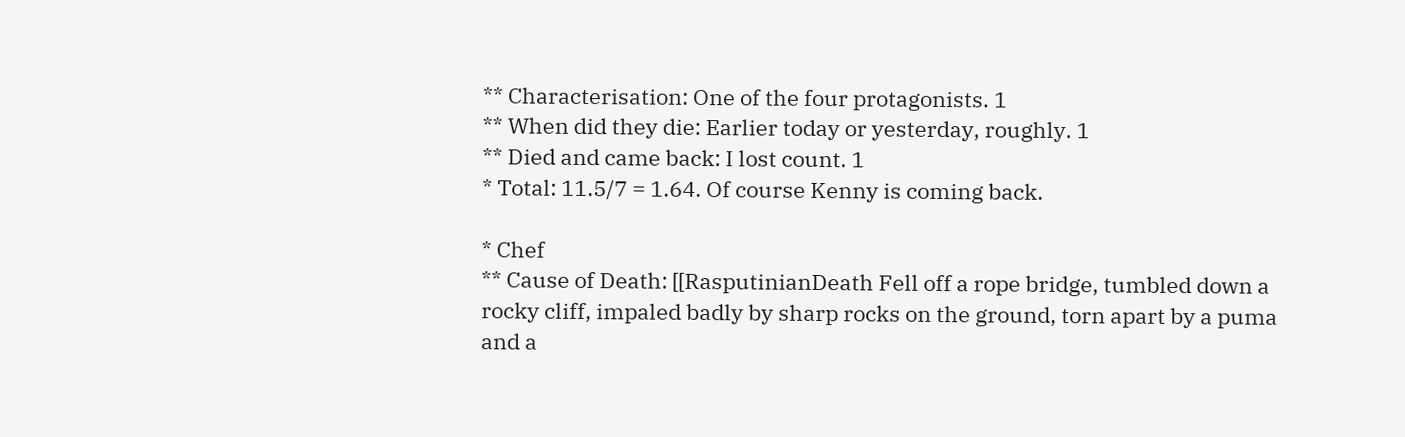** Characterisation: One of the four protagonists. 1
** When did they die: Earlier today or yesterday, roughly. 1
** Died and came back: I lost count. 1
* Total: 11.5/7 = 1.64. Of course Kenny is coming back.

* Chef
** Cause of Death: [[RasputinianDeath Fell off a rope bridge, tumbled down a rocky cliff, impaled badly by sharp rocks on the ground, torn apart by a puma and a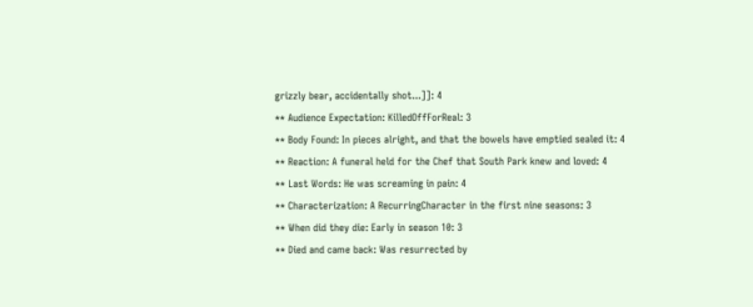grizzly bear, accidentally shot...]]: 4
** Audience Expectation: KilledOffForReal: 3
** Body Found: In pieces alright, and that the bowels have emptied sealed it: 4
** Reaction: A funeral held for the Chef that South Park knew and loved: 4
** Last Words: He was screaming in pain: 4
** Characterization: A RecurringCharacter in the first nine seasons: 3
** When did they die: Early in season 10: 3
** Died and came back: Was resurrected by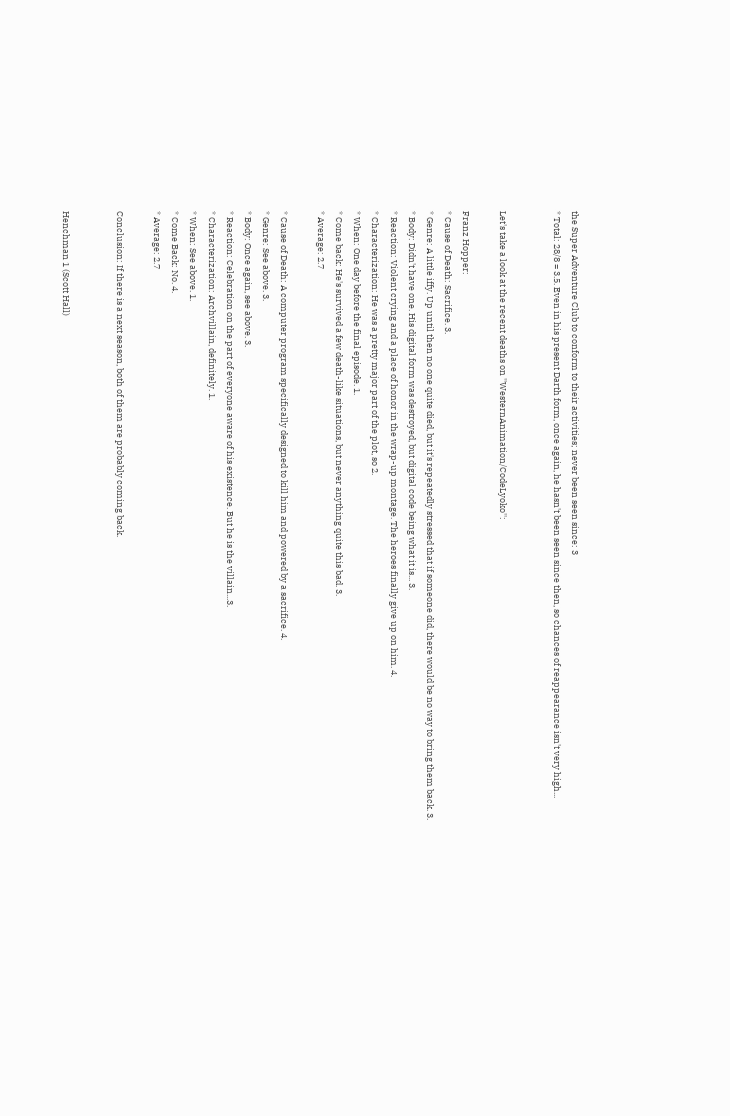the Super Adventure Club to conform to their activities; never been seen since: 3
* Total: 28/8 = 3.5. Even in his present Darth form, once again, he hasn't been seen since then, so chances of reappearance isn't very high...


Let's take a look at the recent deaths on ''WesternAnimation/CodeLyoko'':

Franz Hopper:
* Cause of Death: Sacrifice. 3.
* Genre: A little iffy. Up until then no one quite died, but it's repeatedly stressed that if someone did, there would be no way to bring them back. 3.
* Body: Didn't have one. His digital form was destroyed, but digital code being what it is... 3.
* Reaction: Violent crying and a place of honor in the wrap-up montage. The heroes finally give up on him. 4.
* Characterization: He was a pretty major part of the plot, so 2.
* When: One day before the final episode. 1.
* Come back: He's survived a few death-like situations, but never anything quite this bad. 3.
* Average: 2.7

* Cause of Death: A computer program specifically designed to kill him and powered by a sacrifice. 4.
* Genre: See above. 3.
* Body: Once again, see above. 3.
* Reaction: Celebration on the part of everyone aware of his existence. But he is the villain...3.
* Characterization: Archvillain, definitely. 1.
* When: See above. 1.
* Come Back: No. 4.
* Average: 2.7

Conclusion: If there is a next season, both of them are probably coming back.


Henchman 1 (Scott Hall)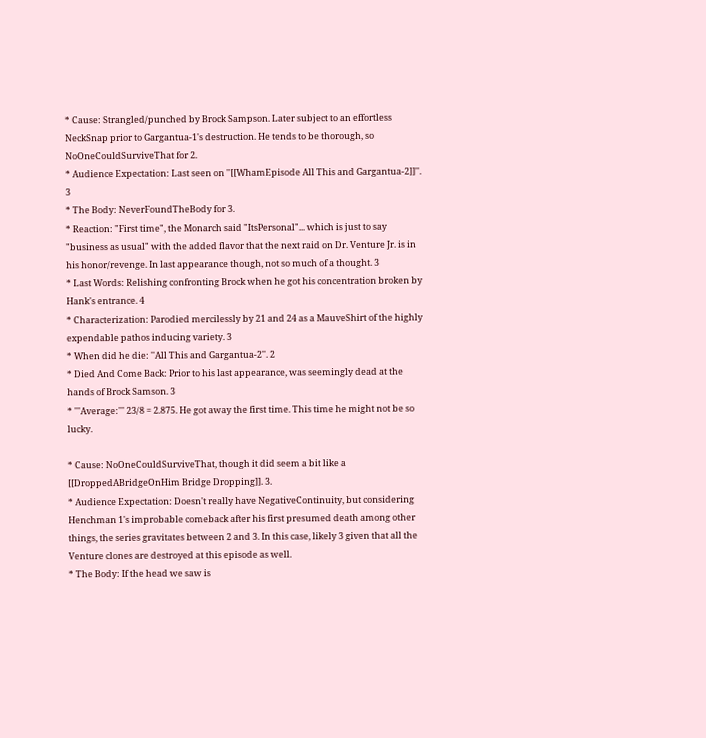* Cause: Strangled/punched by Brock Sampson. Later subject to an effortless NeckSnap prior to Gargantua-1's destruction. He tends to be thorough, so NoOneCouldSurviveThat for 2.
* Audience Expectation: Last seen on ''[[WhamEpisode All This and Gargantua-2]]''. 3
* The Body: NeverFoundTheBody for 3.
* Reaction: "First time", the Monarch said "ItsPersonal"... which is just to say "business as usual" with the added flavor that the next raid on Dr. Venture Jr. is in his honor/revenge. In last appearance though, not so much of a thought. 3
* Last Words: Relishing confronting Brock when he got his concentration broken by Hank's entrance. 4
* Characterization: Parodied mercilessly by 21 and 24 as a MauveShirt of the highly expendable pathos inducing variety. 3
* When did he die: ''All This and Gargantua-2''. 2
* Died And Come Back: Prior to his last appearance, was seemingly dead at the hands of Brock Samson. 3
* '''Average:''' 23/8 = 2.875. He got away the first time. This time he might not be so lucky.

* Cause: NoOneCouldSurviveThat, though it did seem a bit like a [[DroppedABridgeOnHim Bridge Dropping]]. 3.
* Audience Expectation: Doesn't really have NegativeContinuity, but considering Henchman 1's improbable comeback after his first presumed death among other things, the series gravitates between 2 and 3. In this case, likely 3 given that all the Venture clones are destroyed at this episode as well.
* The Body: If the head we saw is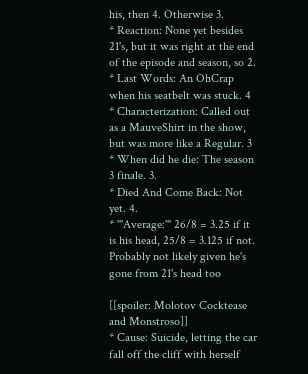his, then 4. Otherwise 3.
* Reaction: None yet besides 21's, but it was right at the end of the episode and season, so 2.
* Last Words: An OhCrap when his seatbelt was stuck. 4
* Characterization: Called out as a MauveShirt in the show, but was more like a Regular. 3
* When did he die: The season 3 finale. 3.
* Died And Come Back: Not yet. 4.
* '''Average:''' 26/8 = 3.25 if it is his head, 25/8 = 3.125 if not. Probably not likely given he's gone from 21's head too

[[spoiler: Molotov Cocktease and Monstroso]]
* Cause: Suicide, letting the car fall off the cliff with herself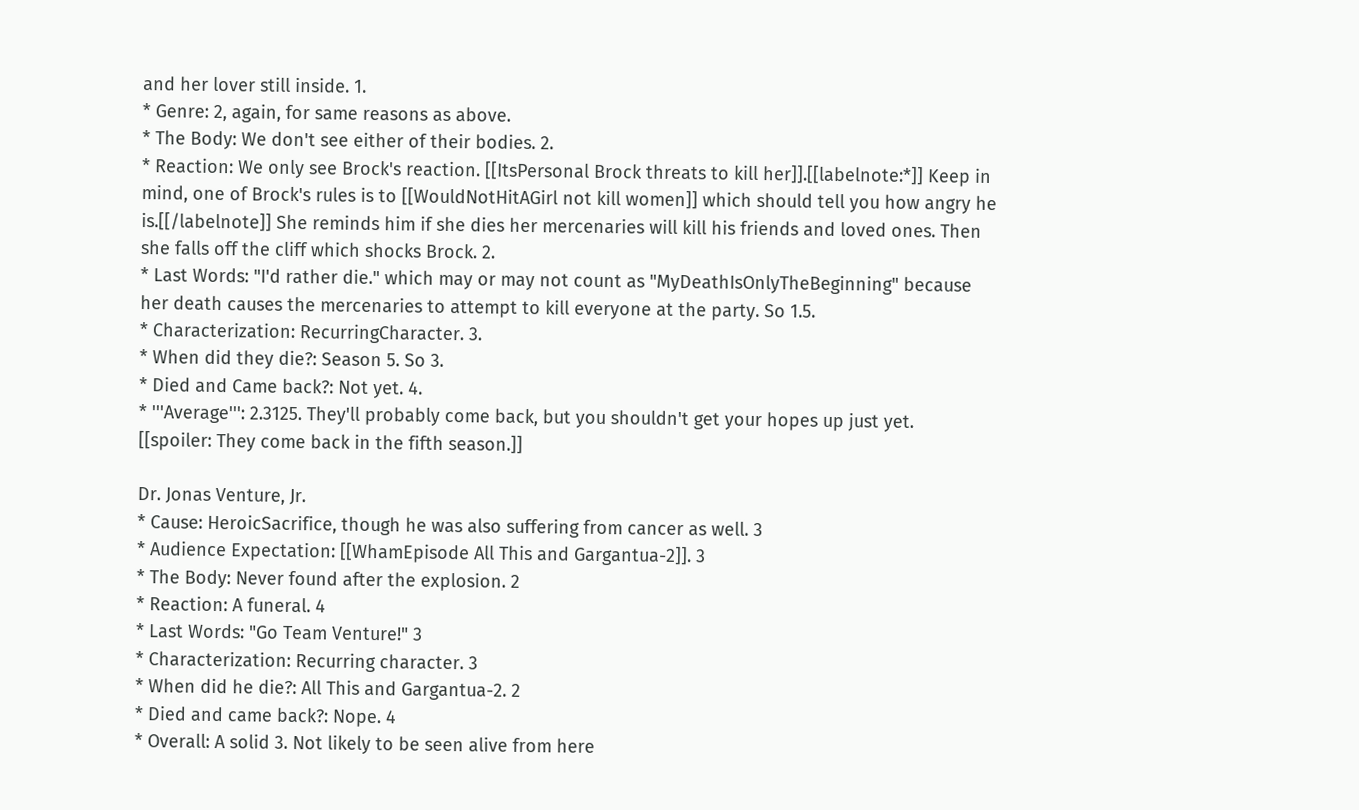and her lover still inside. 1.
* Genre: 2, again, for same reasons as above.
* The Body: We don't see either of their bodies. 2.
* Reaction: We only see Brock's reaction. [[ItsPersonal Brock threats to kill her]].[[labelnote:*]] Keep in mind, one of Brock's rules is to [[WouldNotHitAGirl not kill women]] which should tell you how angry he is.[[/labelnote]] She reminds him if she dies her mercenaries will kill his friends and loved ones. Then she falls off the cliff which shocks Brock. 2.
* Last Words: "I'd rather die." which may or may not count as "MyDeathIsOnlyTheBeginning" because her death causes the mercenaries to attempt to kill everyone at the party. So 1.5.
* Characterization: RecurringCharacter. 3.
* When did they die?: Season 5. So 3.
* Died and Came back?: Not yet. 4.
* '''Average''': 2.3125. They'll probably come back, but you shouldn't get your hopes up just yet.
[[spoiler: They come back in the fifth season.]]

Dr. Jonas Venture, Jr.
* Cause: HeroicSacrifice, though he was also suffering from cancer as well. 3
* Audience Expectation: [[WhamEpisode All This and Gargantua-2]]. 3
* The Body: Never found after the explosion. 2
* Reaction: A funeral. 4
* Last Words: "Go Team Venture!" 3
* Characterization: Recurring character. 3
* When did he die?: All This and Gargantua-2. 2
* Died and came back?: Nope. 4
* Overall: A solid 3. Not likely to be seen alive from here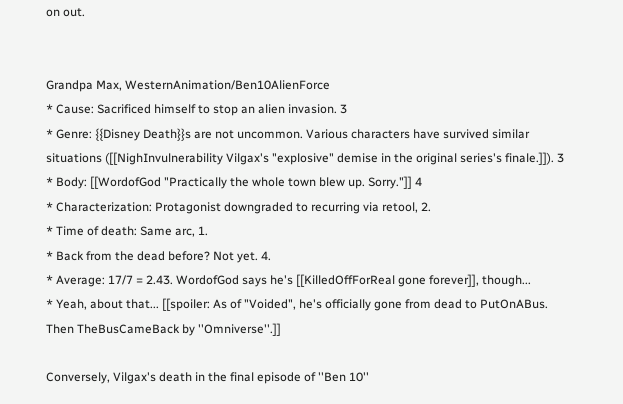on out.


Grandpa Max, WesternAnimation/Ben10AlienForce
* Cause: Sacrificed himself to stop an alien invasion. 3
* Genre: {{Disney Death}}s are not uncommon. Various characters have survived similar situations ([[NighInvulnerability Vilgax's "explosive" demise in the original series's finale.]]). 3
* Body: [[WordofGod "Practically the whole town blew up. Sorry."]] 4
* Characterization: Protagonist downgraded to recurring via retool, 2.
* Time of death: Same arc, 1.
* Back from the dead before? Not yet. 4.
* Average: 17/7 = 2.43. WordofGod says he's [[KilledOffForReal gone forever]], though...
* Yeah, about that... [[spoiler: As of "Voided", he's officially gone from dead to PutOnABus. Then TheBusCameBack by ''Omniverse''.]]

Conversely, Vilgax's death in the final episode of ''Ben 10''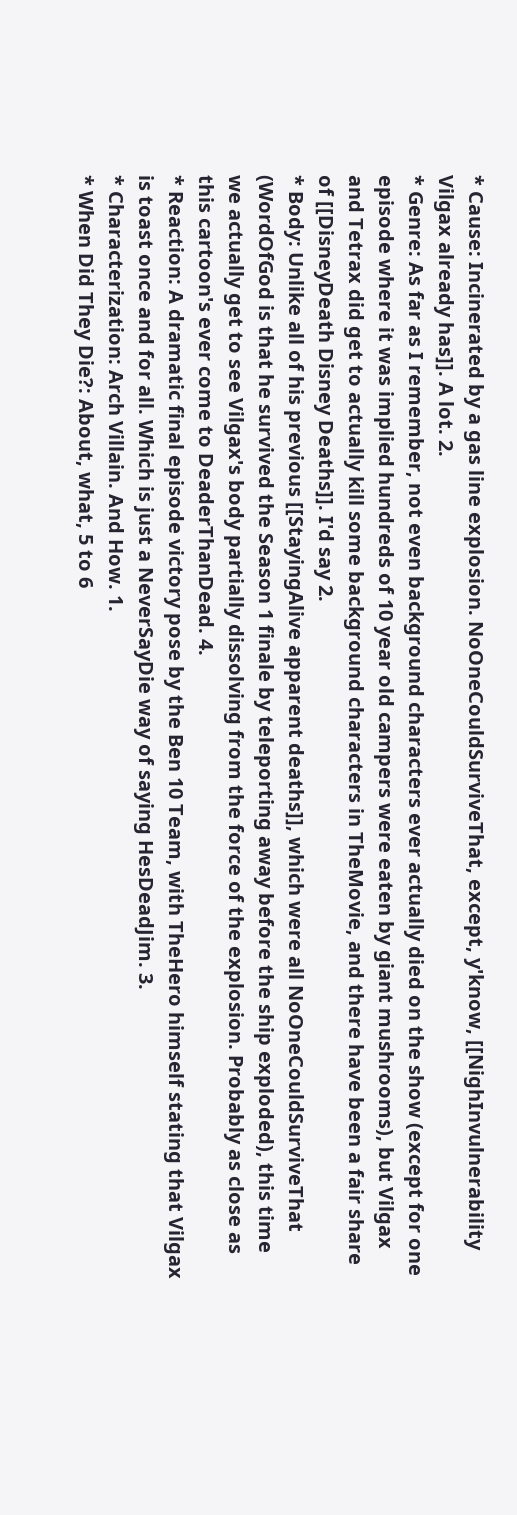* Cause: Incinerated by a gas line explosion. NoOneCouldSurviveThat, except, y'know, [[NighInvulnerability Vilgax already has]]. A lot. 2.
* Genre: As far as I remember, not even background characters ever actually died on the show (except for one episode where it was implied hundreds of 10 year old campers were eaten by giant mushrooms), but Vilgax and Tetrax did get to actually kill some background characters in TheMovie, and there have been a fair share of [[DisneyDeath Disney Deaths]]. I'd say 2.
* Body: Unlike all of his previous [[StayingAlive apparent deaths]], which were all NoOneCouldSurviveThat (WordOfGod is that he survived the Season 1 finale by teleporting away before the ship exploded), this time we actually get to see Vilgax's body partially dissolving from the force of the explosion. Probably as close as this cartoon's ever come to DeaderThanDead. 4.
* Reaction: A dramatic final episode victory pose by the Ben 10 Team, with TheHero himself stating that Vilgax is toast once and for all. Which is just a NeverSayDie way of saying HesDeadJim. 3.
* Characterization: Arch Villain. And How. 1.
* When Did They Die?: About, what, 5 to 6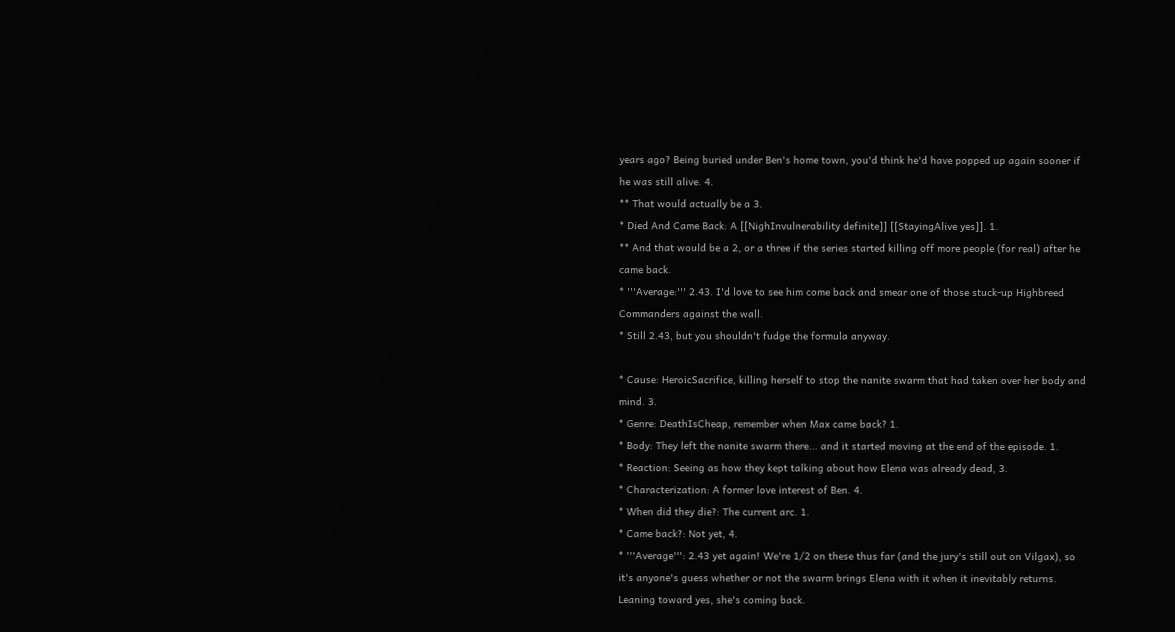years ago? Being buried under Ben's home town, you'd think he'd have popped up again sooner if he was still alive. 4.
** That would actually be a 3.
* Died And Came Back: A [[NighInvulnerability definite]] [[StayingAlive yes]]. 1.
** And that would be a 2, or a three if the series started killing off more people (for real) after he came back.
* '''Average:''' 2.43. I'd love to see him come back and smear one of those stuck-up Highbreed Commanders against the wall.
* Still 2.43, but you shouldn't fudge the formula anyway.

* Cause: HeroicSacrifice, killing herself to stop the nanite swarm that had taken over her body and mind. 3.
* Genre: DeathIsCheap, remember when Max came back? 1.
* Body: They left the nanite swarm there... and it started moving at the end of the episode. 1.
* Reaction: Seeing as how they kept talking about how Elena was already dead, 3.
* Characterization: A former love interest of Ben. 4.
* When did they die?: The current arc. 1.
* Came back?: Not yet, 4.
* '''Average''': 2.43 yet again! We're 1/2 on these thus far (and the jury's still out on Vilgax), so it's anyone's guess whether or not the swarm brings Elena with it when it inevitably returns. Leaning toward yes, she's coming back.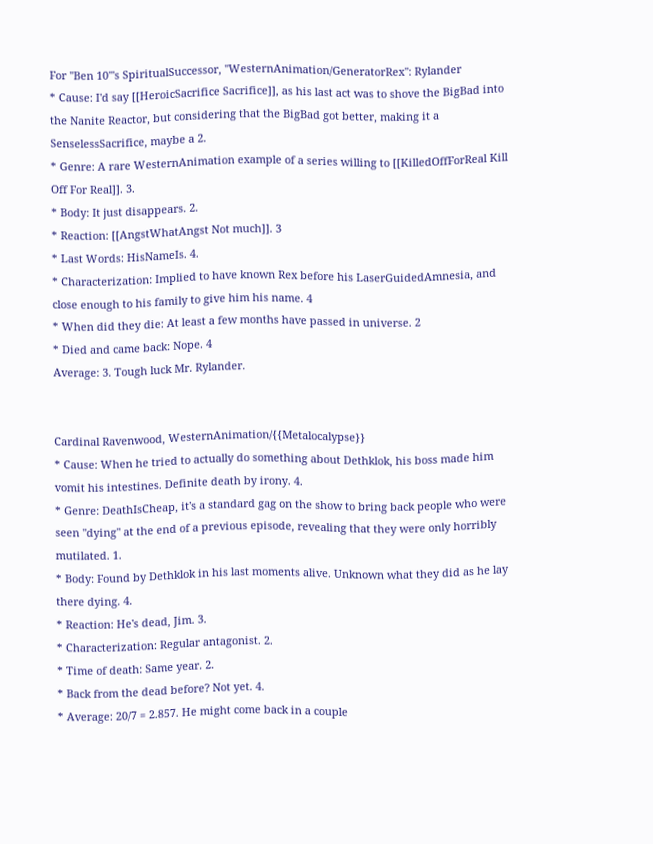For ''Ben 10'''s SpiritualSuccessor, ''WesternAnimation/GeneratorRex'': Rylander
* Cause: I'd say [[HeroicSacrifice Sacrifice]], as his last act was to shove the BigBad into the Nanite Reactor, but considering that the BigBad got better, making it a SenselessSacrifice, maybe a 2.
* Genre: A rare WesternAnimation example of a series willing to [[KilledOffForReal Kill Off For Real]]. 3.
* Body: It just disappears. 2.
* Reaction: [[AngstWhatAngst Not much]]. 3
* Last Words: HisNameIs. 4.
* Characterization: Implied to have known Rex before his LaserGuidedAmnesia, and close enough to his family to give him his name. 4
* When did they die: At least a few months have passed in universe. 2
* Died and came back: Nope. 4
Average: 3. Tough luck Mr. Rylander.


Cardinal Ravenwood, WesternAnimation/{{Metalocalypse}}
* Cause: When he tried to actually do something about Dethklok, his boss made him vomit his intestines. Definite death by irony. 4.
* Genre: DeathIsCheap, it's a standard gag on the show to bring back people who were seen "dying" at the end of a previous episode, revealing that they were only horribly mutilated. 1.
* Body: Found by Dethklok in his last moments alive. Unknown what they did as he lay there dying. 4.
* Reaction: He's dead, Jim. 3.
* Characterization: Regular antagonist. 2.
* Time of death: Same year. 2.
* Back from the dead before? Not yet. 4.
* Average: 20/7 = 2.857. He might come back in a couple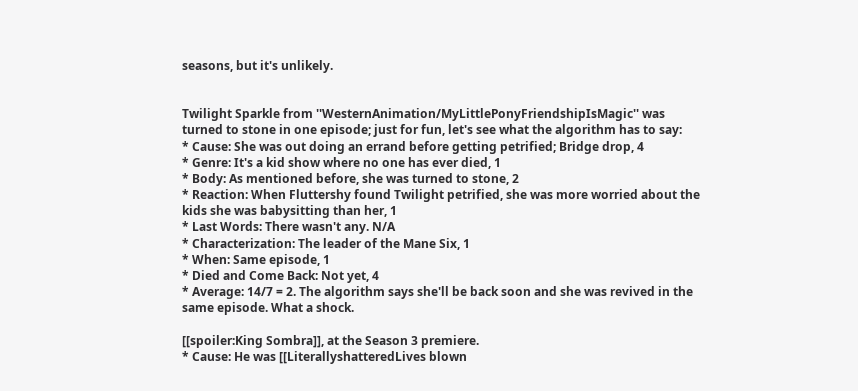seasons, but it's unlikely.


Twilight Sparkle from ''WesternAnimation/MyLittlePonyFriendshipIsMagic'' was turned to stone in one episode; just for fun, let's see what the algorithm has to say:
* Cause: She was out doing an errand before getting petrified; Bridge drop, 4
* Genre: It's a kid show where no one has ever died, 1
* Body: As mentioned before, she was turned to stone, 2
* Reaction: When Fluttershy found Twilight petrified, she was more worried about the kids she was babysitting than her, 1
* Last Words: There wasn't any. N/A
* Characterization: The leader of the Mane Six, 1
* When: Same episode, 1
* Died and Come Back: Not yet, 4
* Average: 14/7 = 2. The algorithm says she'll be back soon and she was revived in the same episode. What a shock.

[[spoiler:King Sombra]], at the Season 3 premiere.
* Cause: He was [[LiterallyshatteredLives blown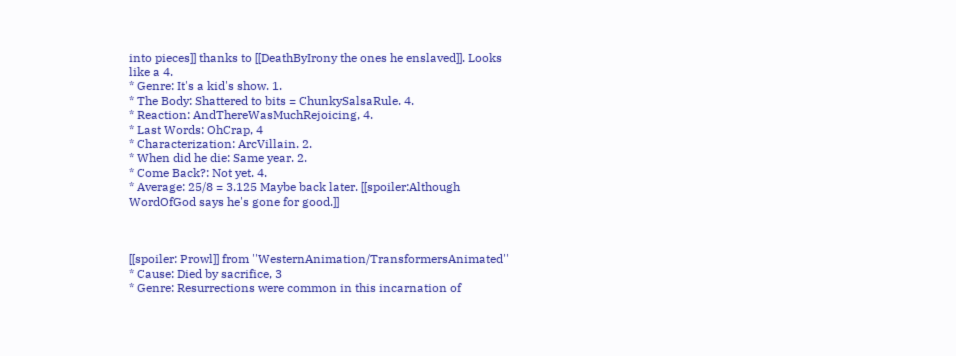into pieces]] thanks to [[DeathByIrony the ones he enslaved]]. Looks like a 4.
* Genre: It's a kid's show. 1.
* The Body: Shattered to bits = ChunkySalsaRule. 4.
* Reaction: AndThereWasMuchRejoicing, 4.
* Last Words: OhCrap, 4
* Characterization: ArcVillain. 2.
* When did he die: Same year. 2.
* Come Back?: Not yet. 4.
* Average: 25/8 = 3.125 Maybe back later. [[spoiler:Although WordOfGod says he's gone for good.]]



[[spoiler: Prowl]] from ''WesternAnimation/TransformersAnimated''
* Cause: Died by sacrifice, 3
* Genre: Resurrections were common in this incarnation of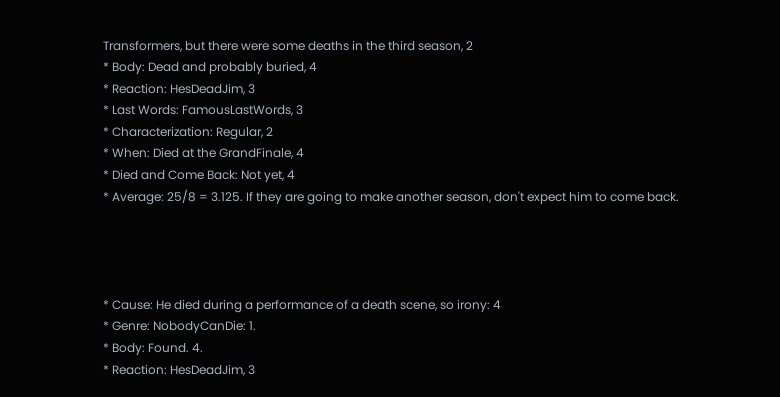Transformers, but there were some deaths in the third season, 2
* Body: Dead and probably buried, 4
* Reaction: HesDeadJim, 3
* Last Words: FamousLastWords, 3
* Characterization: Regular, 2
* When: Died at the GrandFinale, 4
* Died and Come Back: Not yet, 4
* Average: 25/8 = 3.125. If they are going to make another season, don't expect him to come back.




* Cause: He died during a performance of a death scene, so irony: 4
* Genre: NobodyCanDie: 1.
* Body: Found. 4.
* Reaction: HesDeadJim, 3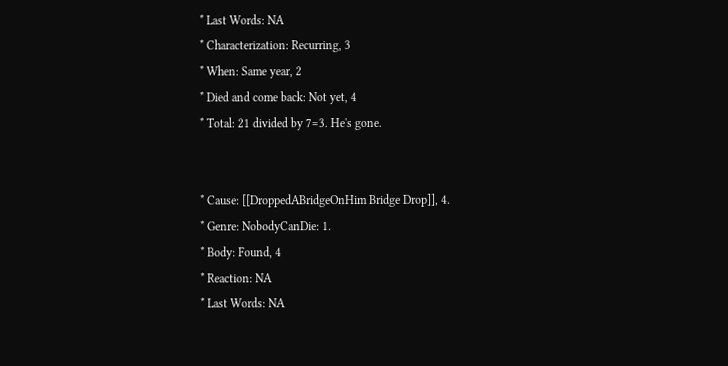* Last Words: NA
* Characterization: Recurring, 3
* When: Same year, 2
* Died and come back: Not yet, 4
* Total: 21 divided by 7=3. He's gone.


* Cause: [[DroppedABridgeOnHim Bridge Drop]], 4.
* Genre: NobodyCanDie: 1.
* Body: Found, 4
* Reaction: NA
* Last Words: NA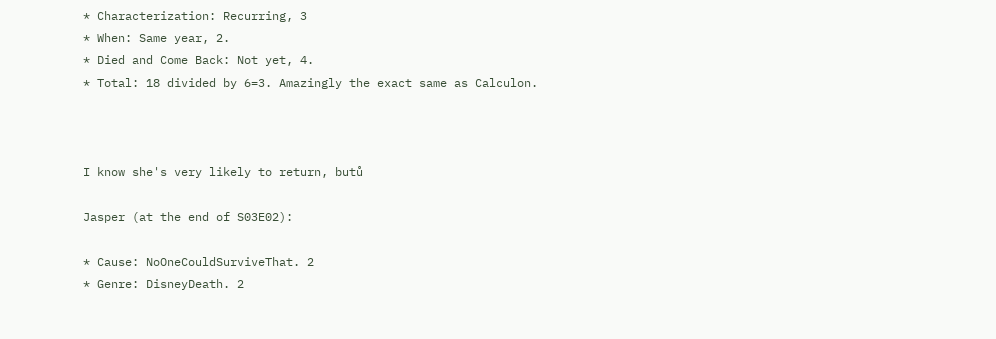* Characterization: Recurring, 3
* When: Same year, 2.
* Died and Come Back: Not yet, 4.
* Total: 18 divided by 6=3. Amazingly the exact same as Calculon.



I know she's very likely to return, butů

Jasper (at the end of S03E02):

* Cause: NoOneCouldSurviveThat. 2
* Genre: DisneyDeath. 2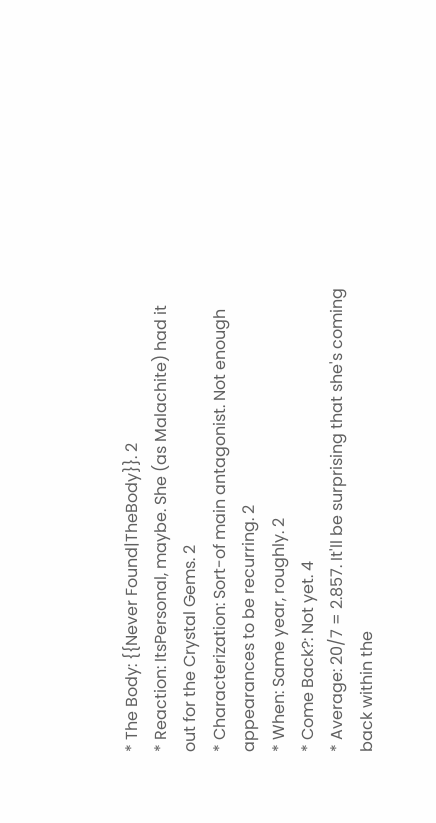* The Body: {{Never Found|TheBody}}. 2
* Reaction: ItsPersonal, maybe. She (as Malachite) had it out for the Crystal Gems. 2
* Characterization: Sort-of main antagonist. Not enough appearances to be recurring. 2
* When: Same year, roughly. 2
* Come Back?: Not yet. 4
* Average: 20/7 = 2.857. It'll be surprising that she's coming back within the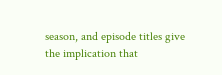season, and episode titles give the implication that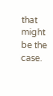that might be the case.